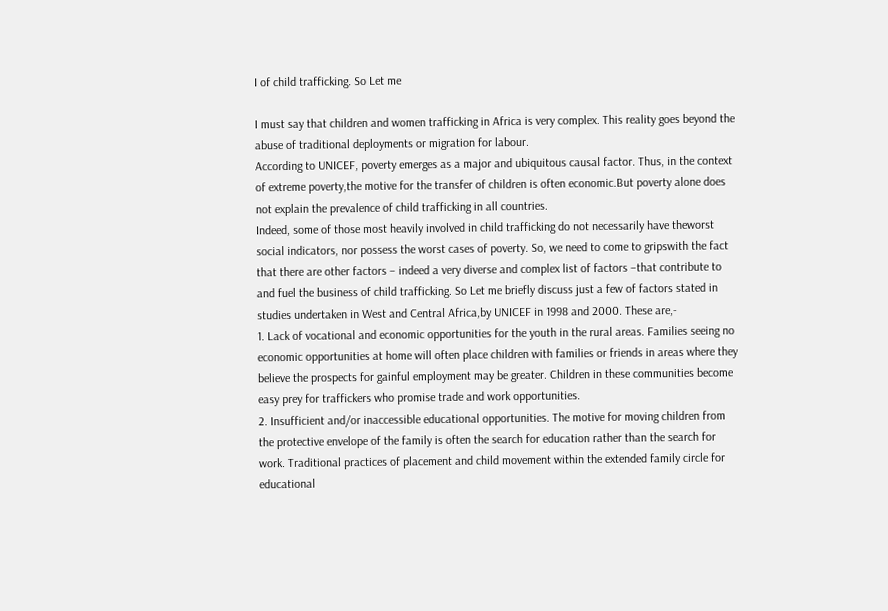I of child trafficking. So Let me

I must say that children and women trafficking in Africa is very complex. This reality goes beyond the abuse of traditional deployments or migration for labour.
According to UNICEF, poverty emerges as a major and ubiquitous causal factor. Thus, in the context of extreme poverty,the motive for the transfer of children is often economic.But poverty alone does not explain the prevalence of child trafficking in all countries.
Indeed, some of those most heavily involved in child trafficking do not necessarily have theworst social indicators, nor possess the worst cases of poverty. So, we need to come to gripswith the fact that there are other factors – indeed a very diverse and complex list of factors –that contribute to and fuel the business of child trafficking. So Let me briefly discuss just a few of factors stated in studies undertaken in West and Central Africa,by UNICEF in 1998 and 2000. These are,-
1. Lack of vocational and economic opportunities for the youth in the rural areas. Families seeing no economic opportunities at home will often place children with families or friends in areas where they believe the prospects for gainful employment may be greater. Children in these communities become easy prey for traffickers who promise trade and work opportunities.
2. Insufficient and/or inaccessible educational opportunities. The motive for moving children from the protective envelope of the family is often the search for education rather than the search for work. Traditional practices of placement and child movement within the extended family circle for educational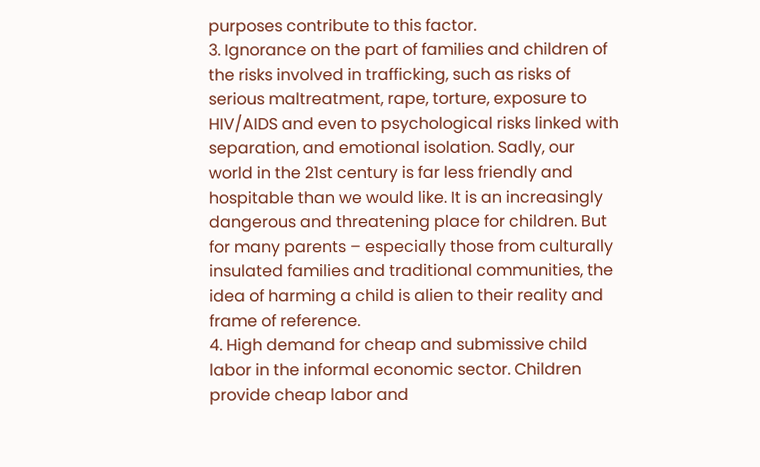purposes contribute to this factor.
3. Ignorance on the part of families and children of the risks involved in trafficking, such as risks of serious maltreatment, rape, torture, exposure to HIV/AIDS and even to psychological risks linked with separation, and emotional isolation. Sadly, our world in the 21st century is far less friendly and hospitable than we would like. It is an increasingly dangerous and threatening place for children. But for many parents – especially those from culturally insulated families and traditional communities, the idea of harming a child is alien to their reality and frame of reference.
4. High demand for cheap and submissive child labor in the informal economic sector. Children provide cheap labor and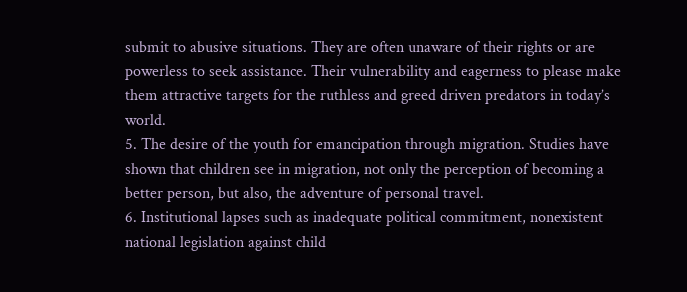submit to abusive situations. They are often unaware of their rights or are powerless to seek assistance. Their vulnerability and eagerness to please make them attractive targets for the ruthless and greed driven predators in today’s world.
5. The desire of the youth for emancipation through migration. Studies have shown that children see in migration, not only the perception of becoming a better person, but also, the adventure of personal travel.
6. Institutional lapses such as inadequate political commitment, nonexistent national legislation against child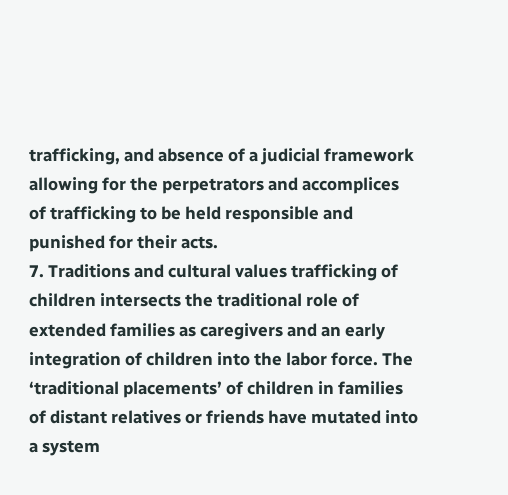trafficking, and absence of a judicial framework allowing for the perpetrators and accomplices of trafficking to be held responsible and punished for their acts.
7. Traditions and cultural values trafficking of children intersects the traditional role of extended families as caregivers and an early integration of children into the labor force. The ‘traditional placements’ of children in families of distant relatives or friends have mutated into a system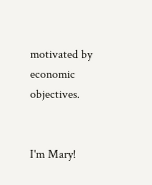motivated by economic objectives.


I'm Mary!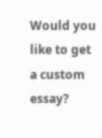Would you like to get a custom essay?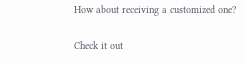How about receiving a customized one?

Check it out